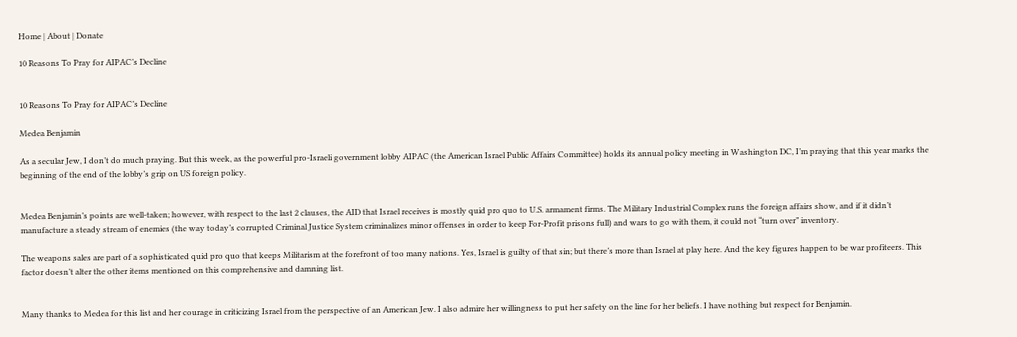Home | About | Donate

10 Reasons To Pray for AIPAC’s Decline


10 Reasons To Pray for AIPAC’s Decline

Medea Benjamin

As a secular Jew, I don’t do much praying. But this week, as the powerful pro-Israeli government lobby AIPAC (the American Israel Public Affairs Committee) holds its annual policy meeting in Washington DC, I’m praying that this year marks the beginning of the end of the lobby’s grip on US foreign policy.


Medea Benjamin’s points are well-taken; however, with respect to the last 2 clauses, the AID that Israel receives is mostly quid pro quo to U.S. armament firms. The Military Industrial Complex runs the foreign affairs show, and if it didn’t manufacture a steady stream of enemies (the way today’s corrupted Criminal Justice System criminalizes minor offenses in order to keep For-Profit prisons full) and wars to go with them, it could not “turn over” inventory.

The weapons sales are part of a sophisticated quid pro quo that keeps Militarism at the forefront of too many nations. Yes, Israel is guilty of that sin; but there’s more than Israel at play here. And the key figures happen to be war profiteers. This factor doesn’t alter the other items mentioned on this comprehensive and damning list.


Many thanks to Medea for this list and her courage in criticizing Israel from the perspective of an American Jew. I also admire her willingness to put her safety on the line for her beliefs. I have nothing but respect for Benjamin.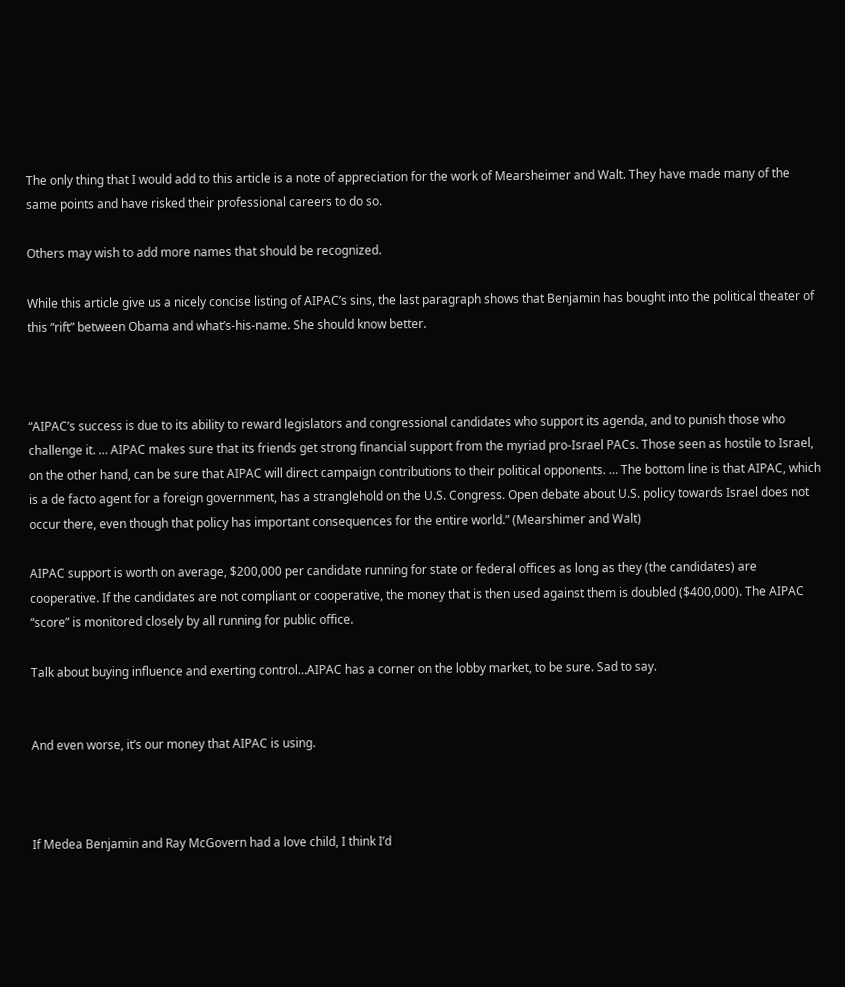The only thing that I would add to this article is a note of appreciation for the work of Mearsheimer and Walt. They have made many of the same points and have risked their professional careers to do so.

Others may wish to add more names that should be recognized.

While this article give us a nicely concise listing of AIPAC’s sins, the last paragraph shows that Benjamin has bought into the political theater of this “rift” between Obama and what’s-his-name. She should know better.



“AIPAC’s success is due to its ability to reward legislators and congressional candidates who support its agenda, and to punish those who challenge it. … AIPAC makes sure that its friends get strong financial support from the myriad pro-Israel PACs. Those seen as hostile to Israel, on the other hand, can be sure that AIPAC will direct campaign contributions to their political opponents. … The bottom line is that AIPAC, which is a de facto agent for a foreign government, has a stranglehold on the U.S. Congress. Open debate about U.S. policy towards Israel does not occur there, even though that policy has important consequences for the entire world.” (Mearshimer and Walt)

AIPAC support is worth on average, $200,000 per candidate running for state or federal offices as long as they (the candidates) are cooperative. If the candidates are not compliant or cooperative, the money that is then used against them is doubled ($400,000). The AIPAC “score” is monitored closely by all running for public office.

Talk about buying influence and exerting control…AIPAC has a corner on the lobby market, to be sure. Sad to say.


And even worse, it’s our money that AIPAC is using.



If Medea Benjamin and Ray McGovern had a love child, I think I’d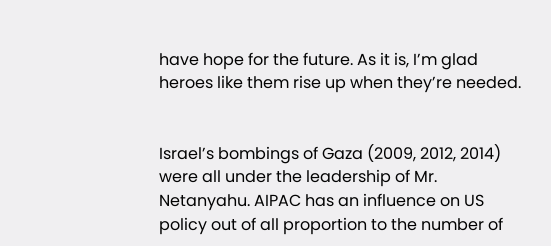have hope for the future. As it is, I’m glad heroes like them rise up when they’re needed.


Israel’s bombings of Gaza (2009, 2012, 2014) were all under the leadership of Mr. Netanyahu. AIPAC has an influence on US policy out of all proportion to the number of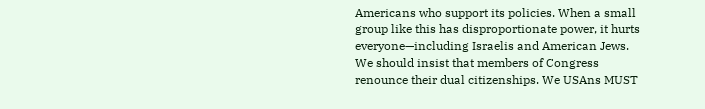Americans who support its policies. When a small group like this has disproportionate power, it hurts everyone—including Israelis and American Jews. We should insist that members of Congress renounce their dual citizenships. We USAns MUST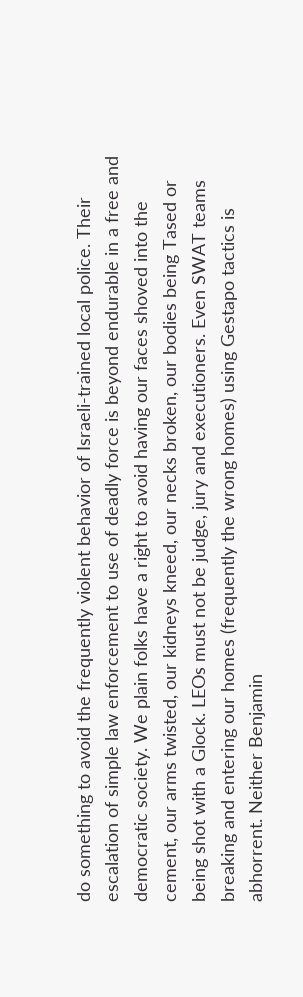do something to avoid the frequently violent behavior of Israeli-trained local police. Their escalation of simple law enforcement to use of deadly force is beyond endurable in a free and democratic society. We plain folks have a right to avoid having our faces shoved into the cement, our arms twisted, our kidneys kneed, our necks broken, our bodies being Tased or being shot with a Glock. LEOs must not be judge, jury and executioners. Even SWAT teams breaking and entering our homes (frequently the wrong homes) using Gestapo tactics is abhorrent. Neither Benjamin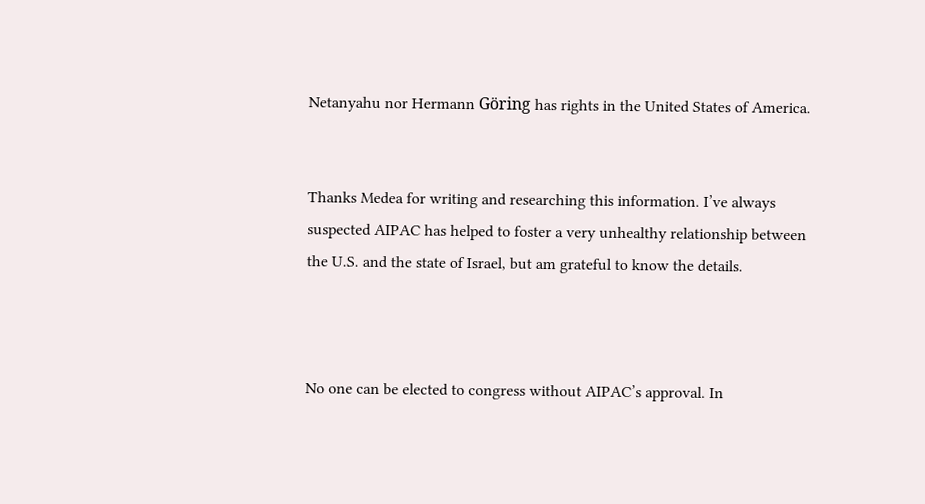Netanyahu nor Hermann Göring has rights in the United States of America.


Thanks Medea for writing and researching this information. I’ve always suspected AIPAC has helped to foster a very unhealthy relationship between the U.S. and the state of Israel, but am grateful to know the details.



No one can be elected to congress without AIPAC’s approval. In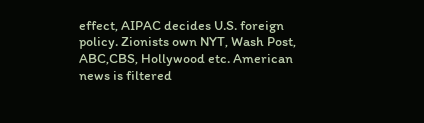effect, AIPAC decides U.S. foreign policy. Zionists own NYT, Wash Post, ABC,CBS, Hollywood etc. American news is filtered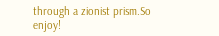through a zionist prism.So enjoy!